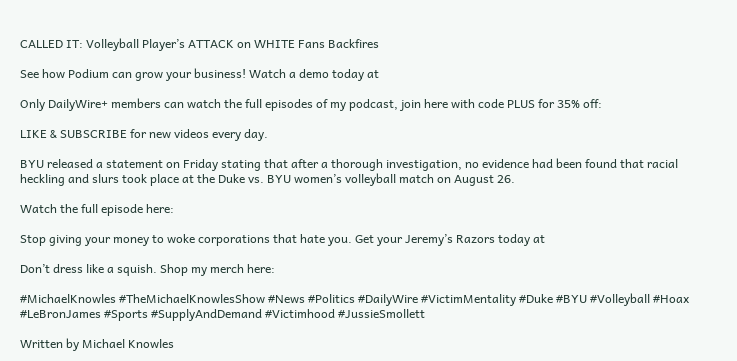CALLED IT: Volleyball Player’s ATTACK on WHITE Fans Backfires

See how Podium can grow your business! Watch a demo today at

Only DailyWire+ members can watch the full episodes of my podcast, join here with code PLUS for 35% off:

LIKE & SUBSCRIBE for new videos every day.

BYU released a statement on Friday stating that after a thorough investigation, no evidence had been found that racial heckling and slurs took place at the Duke vs. BYU women’s volleyball match on August 26.

Watch the full episode here:

Stop giving your money to woke corporations that hate you. Get your Jeremy’s Razors today at

Don’t dress like a squish. Shop my merch here:

#MichaelKnowles #TheMichaelKnowlesShow #News #Politics #DailyWire #VictimMentality #Duke #BYU #Volleyball #Hoax #LeBronJames #Sports #SupplyAndDemand #Victimhood #JussieSmollett

Written by Michael Knowles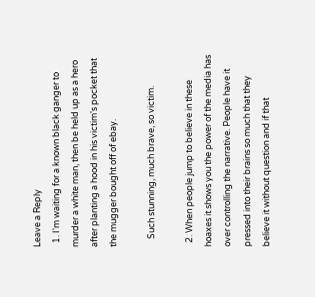Leave a Reply
  1. I'm waiting for a known black ganger to murder a white man, then be held up as a hero after planting a hood in his victim's pocket that the mugger bought off of ebay.

    Such stunning, much brave, so victim.

  2. When people jump to believe in these hoaxes it shows you the power of the media has over controlling the narrative. People have it pressed into their brains so much that they believe it without question and if that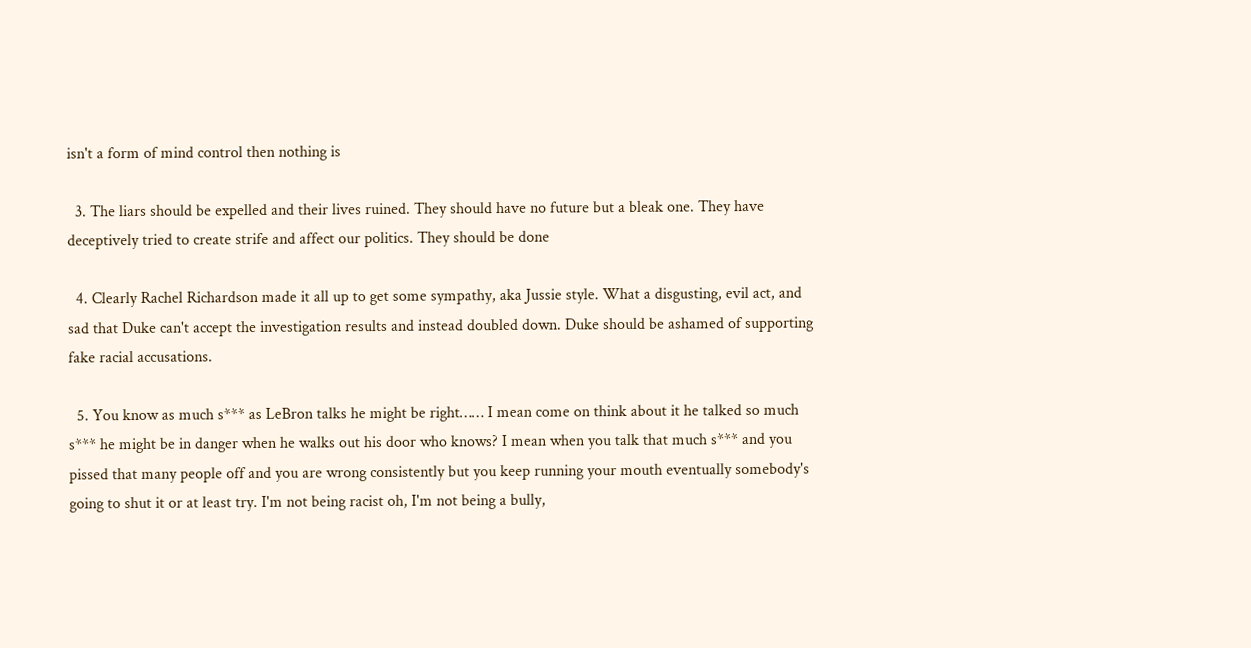isn't a form of mind control then nothing is

  3. The liars should be expelled and their lives ruined. They should have no future but a bleak one. They have deceptively tried to create strife and affect our politics. They should be done

  4. Clearly Rachel Richardson made it all up to get some sympathy, aka Jussie style. What a disgusting, evil act, and sad that Duke can't accept the investigation results and instead doubled down. Duke should be ashamed of supporting fake racial accusations.

  5. You know as much s*** as LeBron talks he might be right…… I mean come on think about it he talked so much s*** he might be in danger when he walks out his door who knows? I mean when you talk that much s*** and you pissed that many people off and you are wrong consistently but you keep running your mouth eventually somebody's going to shut it or at least try. I'm not being racist oh, I'm not being a bully,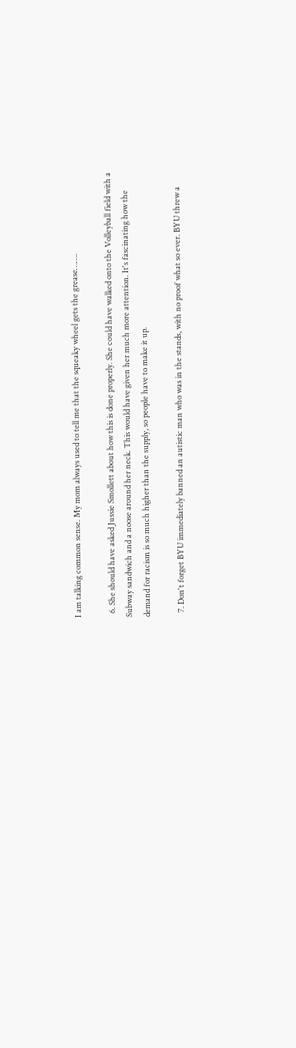I am talking common sense. My mom always used to tell me that the squeaky wheel gets the grease…….

  6. She should have asked Jussie Smollett about how this is done properly. She could have walked onto the Volleyball field with a Subway sandwich and a noose around her neck. This would have given her much more attention. It's fascinating how the demand for racism is so much higher than the supply, so people have to make it up.

  7. Don't forget BYU immediately banned an autistic man who was in the stands, with no proof what so ever. BYU threw a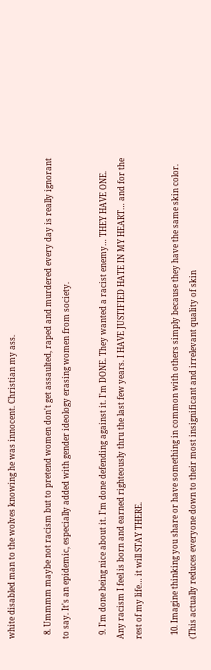white disabled man to the wolves knowing he was innocent. Christian my ass.

  8. Ummmm maybe not racism but to pretend women don't get assaulted, raped and murdered every day is really ignorant to say. It's an epidemic, especially added with gender ideology erasing women from society.

  9. I'm done being nice about it. I'm done defending against it. I'm DONE. They wanted a racist enemy… THEY HAVE ONE. Any racism I feel is born and earned righteously thru the last few years. I HAVE JUSTIFIED HATE IN MY HEART… and for the rest of my life… it will STAY THERE.

  10. Imagine thinking you share or have something in common with others simply because they have the same skin color. (This actually reduces everyone down to their most insignificant and irrelevant quality of skin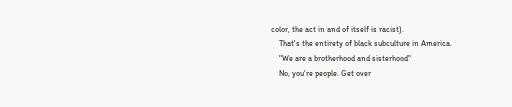color, the act in and of itself is racist).
    That's the entirety of black subculture in America.
    "We are a brotherhood and sisterhood"
    No, you're people. Get over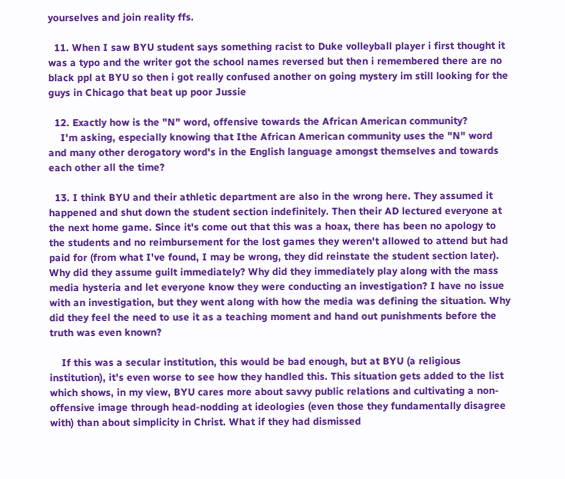yourselves and join reality ffs.

  11. When I saw BYU student says something racist to Duke volleyball player i first thought it was a typo and the writer got the school names reversed but then i remembered there are no black ppl at BYU so then i got really confused another on going mystery im still looking for the guys in Chicago that beat up poor Jussie

  12. Exactly how is the "N" word, offensive towards the African American community?
    I'm asking, especially knowing that Ithe African American community uses the "N" word and many other derogatory word's in the English language amongst themselves and towards each other all the time?

  13. I think BYU and their athletic department are also in the wrong here. They assumed it happened and shut down the student section indefinitely. Then their AD lectured everyone at the next home game. Since it's come out that this was a hoax, there has been no apology to the students and no reimbursement for the lost games they weren't allowed to attend but had paid for (from what I've found, I may be wrong, they did reinstate the student section later). Why did they assume guilt immediately? Why did they immediately play along with the mass media hysteria and let everyone know they were conducting an investigation? I have no issue with an investigation, but they went along with how the media was defining the situation. Why did they feel the need to use it as a teaching moment and hand out punishments before the truth was even known?

    If this was a secular institution, this would be bad enough, but at BYU (a religious institution), it's even worse to see how they handled this. This situation gets added to the list which shows, in my view, BYU cares more about savvy public relations and cultivating a non-offensive image through head-nodding at ideologies (even those they fundamentally disagree with) than about simplicity in Christ. What if they had dismissed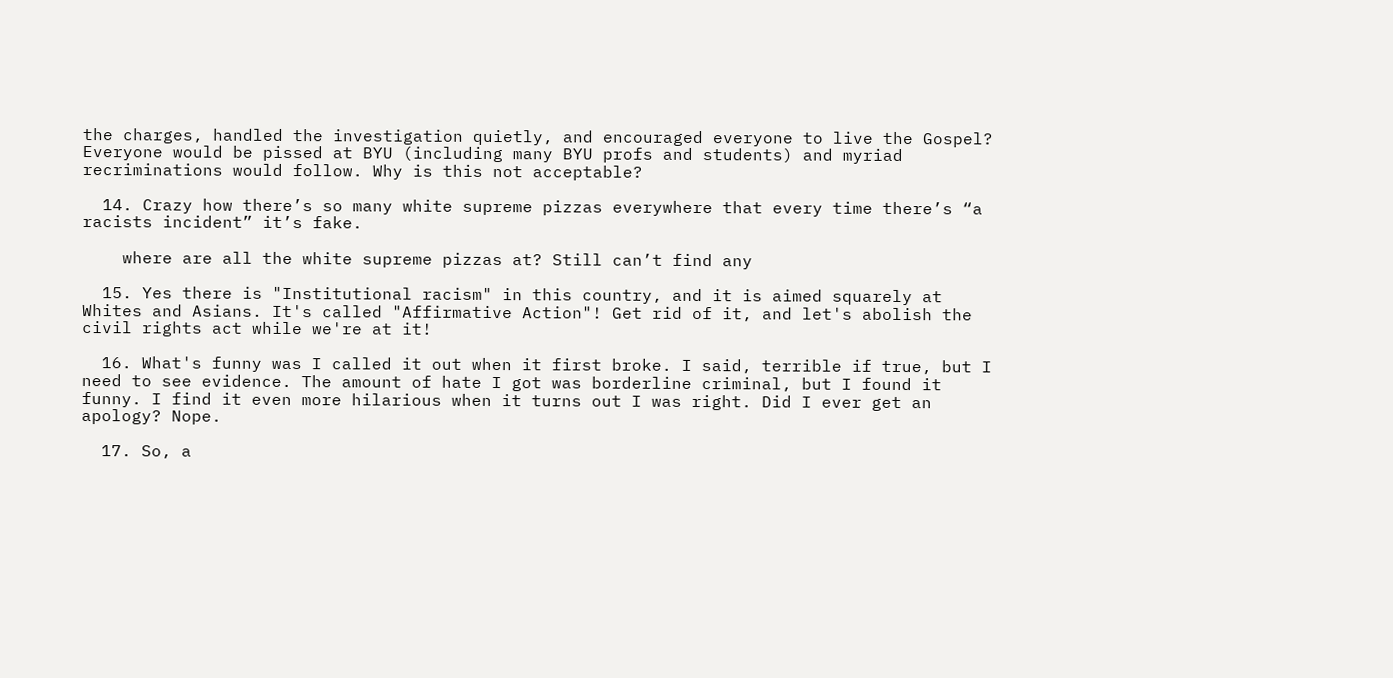the charges, handled the investigation quietly, and encouraged everyone to live the Gospel? Everyone would be pissed at BYU (including many BYU profs and students) and myriad recriminations would follow. Why is this not acceptable?

  14. Crazy how there’s so many white supreme pizzas everywhere that every time there’s “a racists incident” it’s fake.

    where are all the white supreme pizzas at? Still can’t find any

  15. Yes there is "Institutional racism" in this country, and it is aimed squarely at Whites and Asians. It's called "Affirmative Action"! Get rid of it, and let's abolish the civil rights act while we're at it!

  16. What's funny was I called it out when it first broke. I said, terrible if true, but I need to see evidence. The amount of hate I got was borderline criminal, but I found it funny. I find it even more hilarious when it turns out I was right. Did I ever get an apology? Nope.

  17. So, a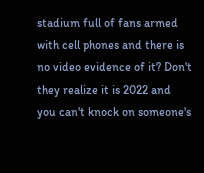stadium full of fans armed with cell phones and there is no video evidence of it? Don't they realize it is 2022 and you can't knock on someone's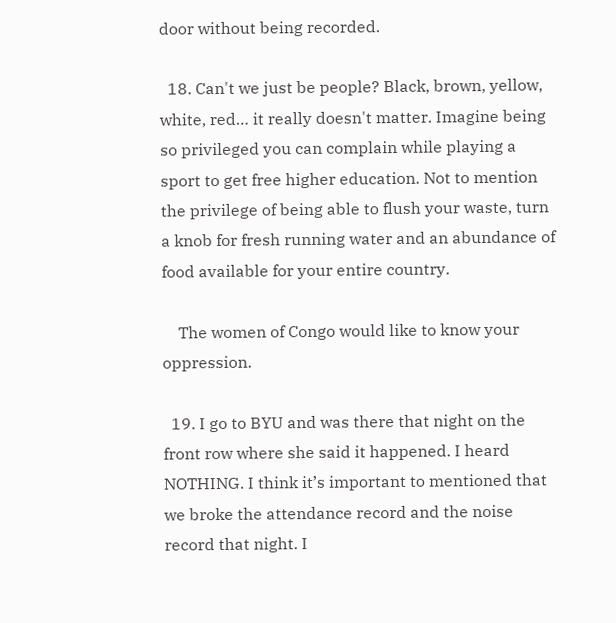door without being recorded.

  18. Can't we just be people? Black, brown, yellow, white, red… it really doesn't matter. Imagine being so privileged you can complain while playing a sport to get free higher education. Not to mention the privilege of being able to flush your waste, turn a knob for fresh running water and an abundance of food available for your entire country.

    The women of Congo would like to know your oppression.

  19. I go to BYU and was there that night on the front row where she said it happened. I heard NOTHING. I think it’s important to mentioned that we broke the attendance record and the noise record that night. I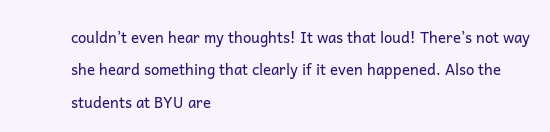couldn’t even hear my thoughts! It was that loud! There’s not way she heard something that clearly if it even happened. Also the students at BYU are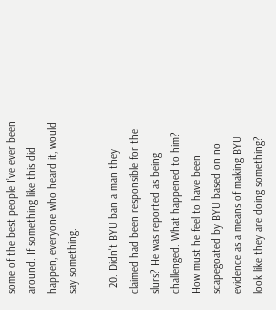some of the best people I’ve ever been around. If something like this did happen, everyone who heard it, would say something.

  20. Didn't BYU ban a man they claimed had been responsible for the slurs? He was reported as being challenged. What happened to him? How must he feel to have been scapegoated by BYU based on no evidence as a means of making BYU look like they are doing something?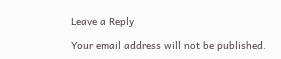Leave a Reply

Your email address will not be published.